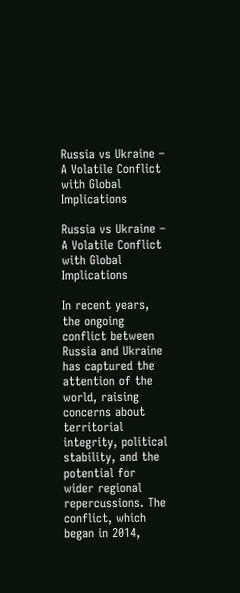Russia vs Ukraine – A Volatile Conflict with Global Implications

Russia vs Ukraine – A Volatile Conflict with Global Implications

In recent years, the ongoing conflict between Russia and Ukraine has captured the attention of the world, raising concerns about territorial integrity, political stability, and the potential for wider regional repercussions. The conflict, which began in 2014,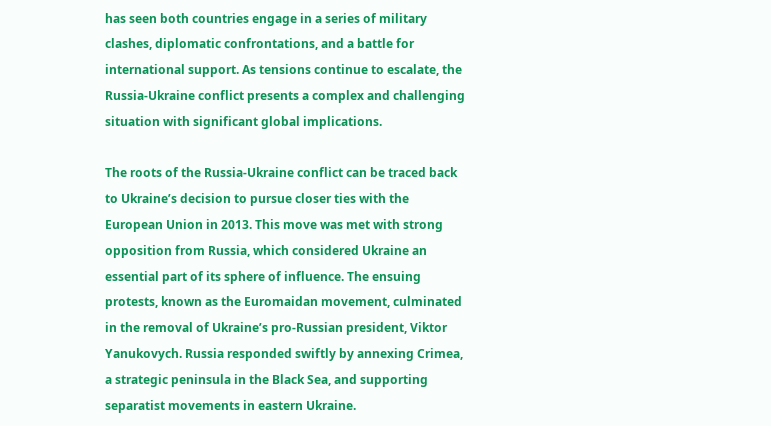has seen both countries engage in a series of military clashes, diplomatic confrontations, and a battle for international support. As tensions continue to escalate, the Russia-Ukraine conflict presents a complex and challenging situation with significant global implications.

The roots of the Russia-Ukraine conflict can be traced back to Ukraine’s decision to pursue closer ties with the European Union in 2013. This move was met with strong opposition from Russia, which considered Ukraine an essential part of its sphere of influence. The ensuing protests, known as the Euromaidan movement, culminated in the removal of Ukraine’s pro-Russian president, Viktor Yanukovych. Russia responded swiftly by annexing Crimea, a strategic peninsula in the Black Sea, and supporting separatist movements in eastern Ukraine.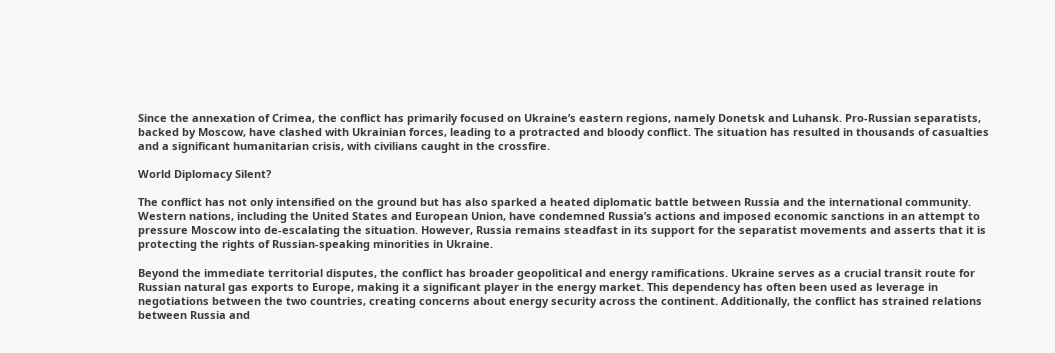Since the annexation of Crimea, the conflict has primarily focused on Ukraine’s eastern regions, namely Donetsk and Luhansk. Pro-Russian separatists, backed by Moscow, have clashed with Ukrainian forces, leading to a protracted and bloody conflict. The situation has resulted in thousands of casualties and a significant humanitarian crisis, with civilians caught in the crossfire.

World Diplomacy Silent?

The conflict has not only intensified on the ground but has also sparked a heated diplomatic battle between Russia and the international community. Western nations, including the United States and European Union, have condemned Russia’s actions and imposed economic sanctions in an attempt to pressure Moscow into de-escalating the situation. However, Russia remains steadfast in its support for the separatist movements and asserts that it is protecting the rights of Russian-speaking minorities in Ukraine.

Beyond the immediate territorial disputes, the conflict has broader geopolitical and energy ramifications. Ukraine serves as a crucial transit route for Russian natural gas exports to Europe, making it a significant player in the energy market. This dependency has often been used as leverage in negotiations between the two countries, creating concerns about energy security across the continent. Additionally, the conflict has strained relations between Russia and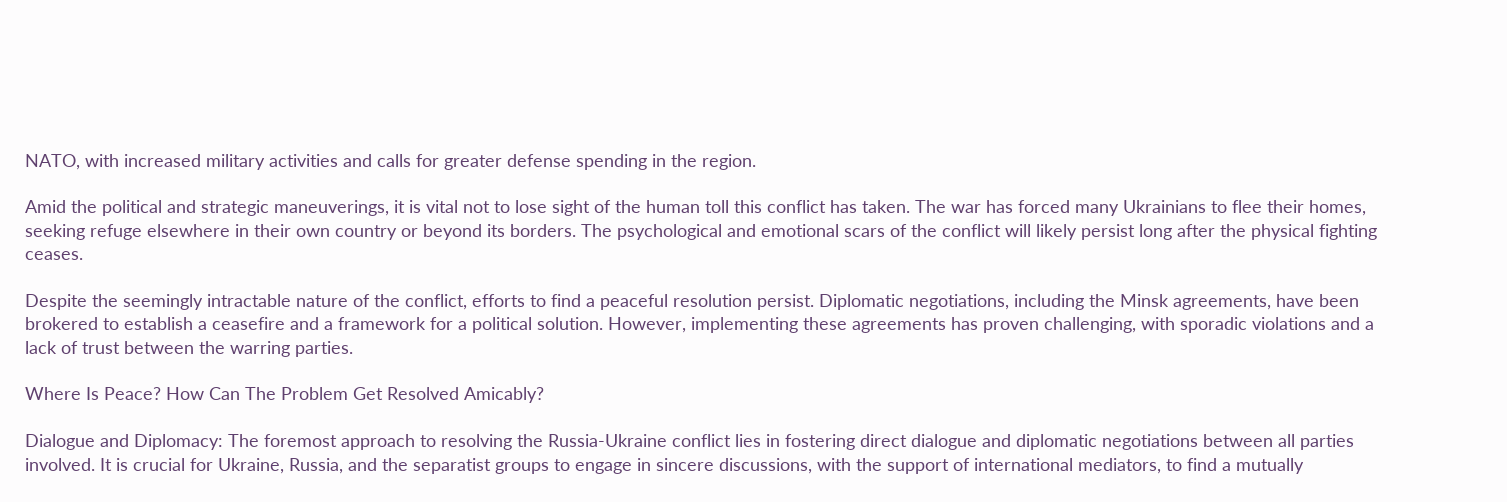NATO, with increased military activities and calls for greater defense spending in the region.

Amid the political and strategic maneuverings, it is vital not to lose sight of the human toll this conflict has taken. The war has forced many Ukrainians to flee their homes, seeking refuge elsewhere in their own country or beyond its borders. The psychological and emotional scars of the conflict will likely persist long after the physical fighting ceases.

Despite the seemingly intractable nature of the conflict, efforts to find a peaceful resolution persist. Diplomatic negotiations, including the Minsk agreements, have been brokered to establish a ceasefire and a framework for a political solution. However, implementing these agreements has proven challenging, with sporadic violations and a lack of trust between the warring parties.

Where Is Peace? How Can The Problem Get Resolved Amicably?

Dialogue and Diplomacy: The foremost approach to resolving the Russia-Ukraine conflict lies in fostering direct dialogue and diplomatic negotiations between all parties involved. It is crucial for Ukraine, Russia, and the separatist groups to engage in sincere discussions, with the support of international mediators, to find a mutually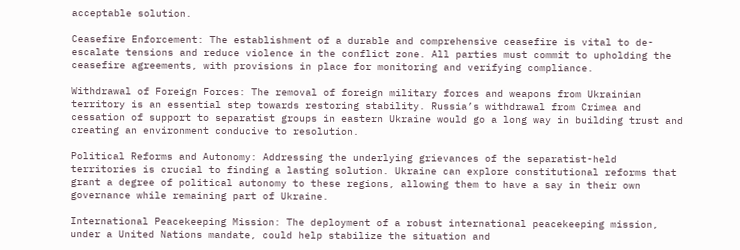acceptable solution.

Ceasefire Enforcement: The establishment of a durable and comprehensive ceasefire is vital to de-escalate tensions and reduce violence in the conflict zone. All parties must commit to upholding the ceasefire agreements, with provisions in place for monitoring and verifying compliance.

Withdrawal of Foreign Forces: The removal of foreign military forces and weapons from Ukrainian territory is an essential step towards restoring stability. Russia’s withdrawal from Crimea and cessation of support to separatist groups in eastern Ukraine would go a long way in building trust and creating an environment conducive to resolution.

Political Reforms and Autonomy: Addressing the underlying grievances of the separatist-held territories is crucial to finding a lasting solution. Ukraine can explore constitutional reforms that grant a degree of political autonomy to these regions, allowing them to have a say in their own governance while remaining part of Ukraine.

International Peacekeeping Mission: The deployment of a robust international peacekeeping mission, under a United Nations mandate, could help stabilize the situation and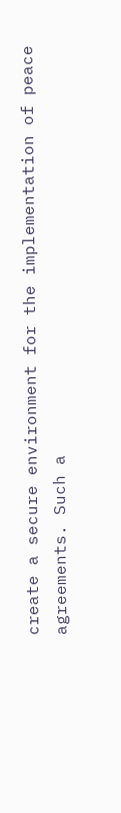create a secure environment for the implementation of peace agreements. Such a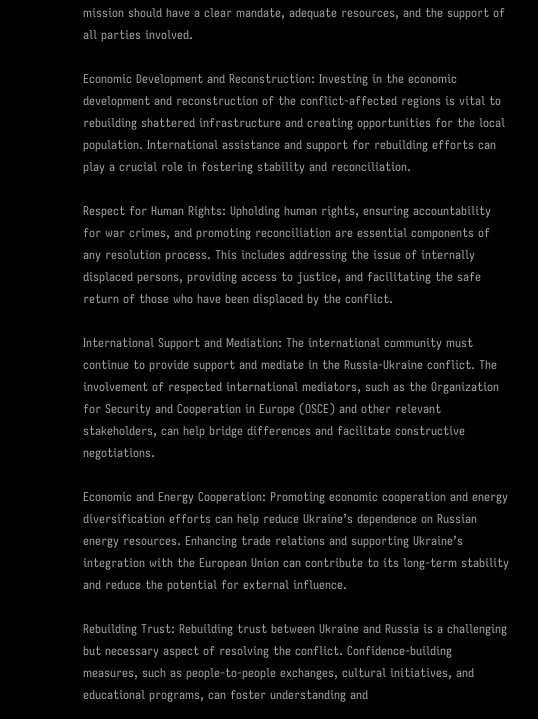mission should have a clear mandate, adequate resources, and the support of all parties involved.

Economic Development and Reconstruction: Investing in the economic development and reconstruction of the conflict-affected regions is vital to rebuilding shattered infrastructure and creating opportunities for the local population. International assistance and support for rebuilding efforts can play a crucial role in fostering stability and reconciliation.

Respect for Human Rights: Upholding human rights, ensuring accountability for war crimes, and promoting reconciliation are essential components of any resolution process. This includes addressing the issue of internally displaced persons, providing access to justice, and facilitating the safe return of those who have been displaced by the conflict.

International Support and Mediation: The international community must continue to provide support and mediate in the Russia-Ukraine conflict. The involvement of respected international mediators, such as the Organization for Security and Cooperation in Europe (OSCE) and other relevant stakeholders, can help bridge differences and facilitate constructive negotiations.

Economic and Energy Cooperation: Promoting economic cooperation and energy diversification efforts can help reduce Ukraine’s dependence on Russian energy resources. Enhancing trade relations and supporting Ukraine’s integration with the European Union can contribute to its long-term stability and reduce the potential for external influence.

Rebuilding Trust: Rebuilding trust between Ukraine and Russia is a challenging but necessary aspect of resolving the conflict. Confidence-building measures, such as people-to-people exchanges, cultural initiatives, and educational programs, can foster understanding and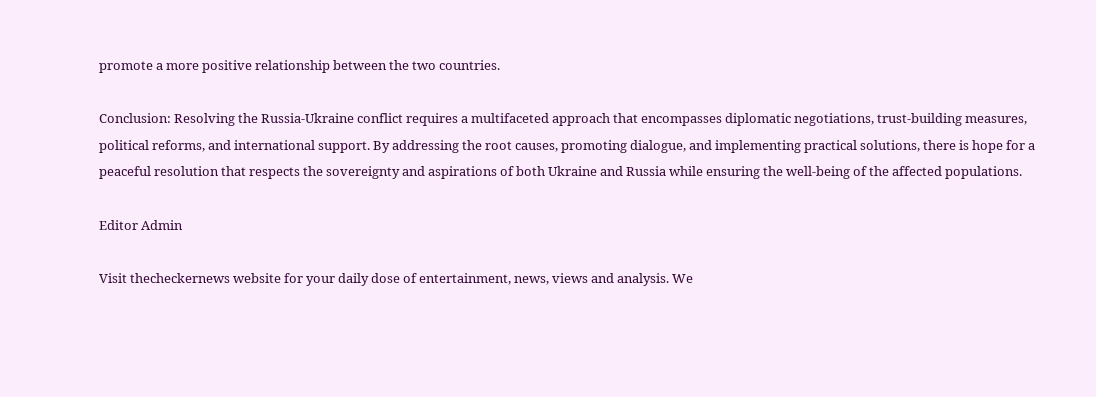promote a more positive relationship between the two countries.

Conclusion: Resolving the Russia-Ukraine conflict requires a multifaceted approach that encompasses diplomatic negotiations, trust-building measures, political reforms, and international support. By addressing the root causes, promoting dialogue, and implementing practical solutions, there is hope for a peaceful resolution that respects the sovereignty and aspirations of both Ukraine and Russia while ensuring the well-being of the affected populations.

Editor Admin

Visit thecheckernews website for your daily dose of entertainment, news, views and analysis. We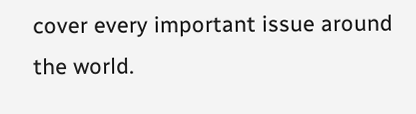cover every important issue around the world.